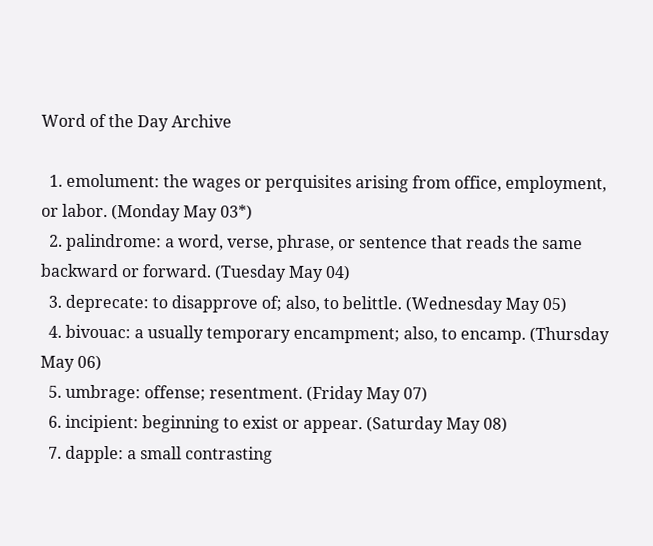Word of the Day Archive

  1. emolument: the wages or perquisites arising from office, employment, or labor. (Monday May 03*)
  2. palindrome: a word, verse, phrase, or sentence that reads the same backward or forward. (Tuesday May 04)
  3. deprecate: to disapprove of; also, to belittle. (Wednesday May 05)
  4. bivouac: a usually temporary encampment; also, to encamp. (Thursday May 06)
  5. umbrage: offense; resentment. (Friday May 07)
  6. incipient: beginning to exist or appear. (Saturday May 08)
  7. dapple: a small contrasting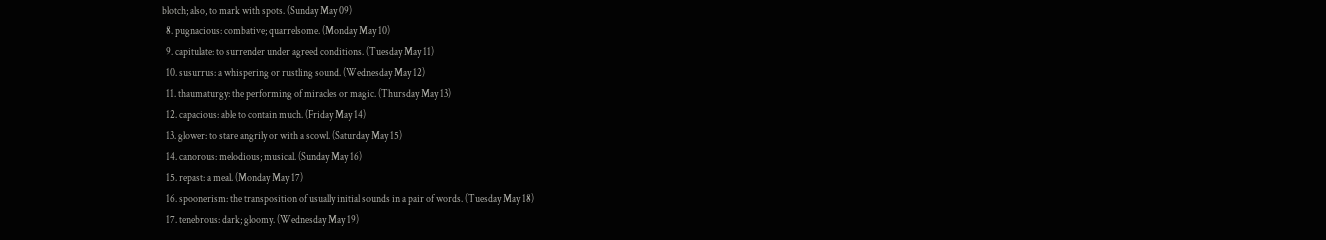blotch; also, to mark with spots. (Sunday May 09)
  8. pugnacious: combative; quarrelsome. (Monday May 10)
  9. capitulate: to surrender under agreed conditions. (Tuesday May 11)
  10. susurrus: a whispering or rustling sound. (Wednesday May 12)
  11. thaumaturgy: the performing of miracles or magic. (Thursday May 13)
  12. capacious: able to contain much. (Friday May 14)
  13. glower: to stare angrily or with a scowl. (Saturday May 15)
  14. canorous: melodious; musical. (Sunday May 16)
  15. repast: a meal. (Monday May 17)
  16. spoonerism: the transposition of usually initial sounds in a pair of words. (Tuesday May 18)
  17. tenebrous: dark; gloomy. (Wednesday May 19)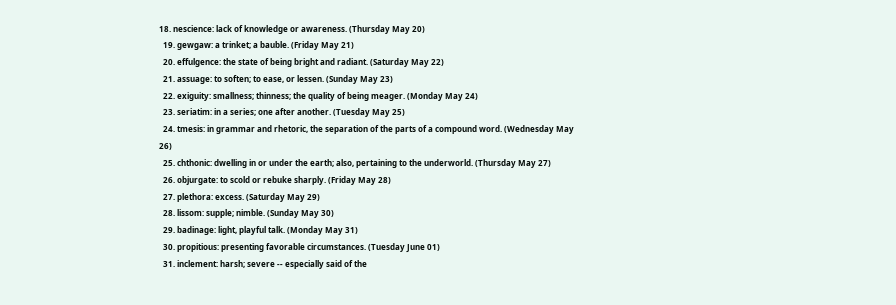18. nescience: lack of knowledge or awareness. (Thursday May 20)
  19. gewgaw: a trinket; a bauble. (Friday May 21)
  20. effulgence: the state of being bright and radiant. (Saturday May 22)
  21. assuage: to soften; to ease, or lessen. (Sunday May 23)
  22. exiguity: smallness; thinness; the quality of being meager. (Monday May 24)
  23. seriatim: in a series; one after another. (Tuesday May 25)
  24. tmesis: in grammar and rhetoric, the separation of the parts of a compound word. (Wednesday May 26)
  25. chthonic: dwelling in or under the earth; also, pertaining to the underworld. (Thursday May 27)
  26. objurgate: to scold or rebuke sharply. (Friday May 28)
  27. plethora: excess. (Saturday May 29)
  28. lissom: supple; nimble. (Sunday May 30)
  29. badinage: light, playful talk. (Monday May 31)
  30. propitious: presenting favorable circumstances. (Tuesday June 01)
  31. inclement: harsh; severe -- especially said of the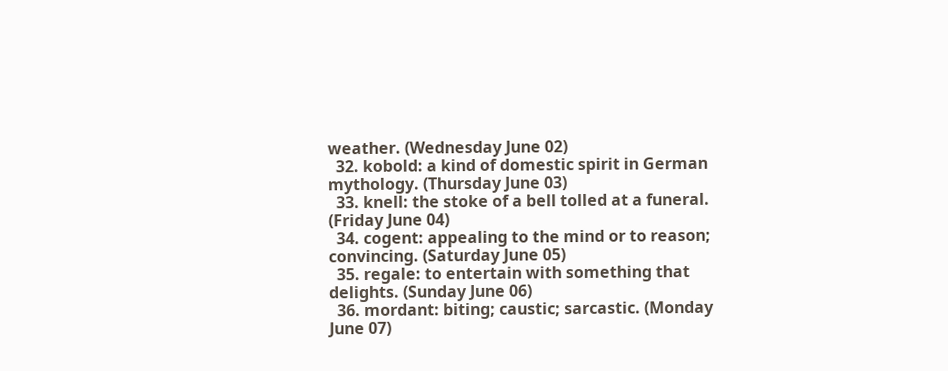weather. (Wednesday June 02)
  32. kobold: a kind of domestic spirit in German mythology. (Thursday June 03)
  33. knell: the stoke of a bell tolled at a funeral. (Friday June 04)
  34. cogent: appealing to the mind or to reason; convincing. (Saturday June 05)
  35. regale: to entertain with something that delights. (Sunday June 06)
  36. mordant: biting; caustic; sarcastic. (Monday June 07)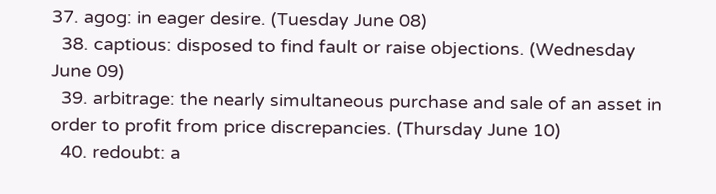37. agog: in eager desire. (Tuesday June 08)
  38. captious: disposed to find fault or raise objections. (Wednesday June 09)
  39. arbitrage: the nearly simultaneous purchase and sale of an asset in order to profit from price discrepancies. (Thursday June 10)
  40. redoubt: a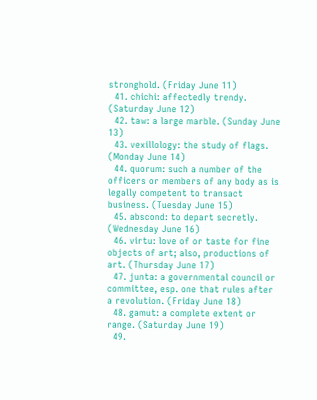stronghold. (Friday June 11)
  41. chichi: affectedly trendy. (Saturday June 12)
  42. taw: a large marble. (Sunday June 13)
  43. vexillology: the study of flags. (Monday June 14)
  44. quorum: such a number of the officers or members of any body as is legally competent to transact business. (Tuesday June 15)
  45. abscond: to depart secretly. (Wednesday June 16)
  46. virtu: love of or taste for fine objects of art; also, productions of art. (Thursday June 17)
  47. junta: a governmental council or committee, esp. one that rules after a revolution. (Friday June 18)
  48. gamut: a complete extent or range. (Saturday June 19)
  49.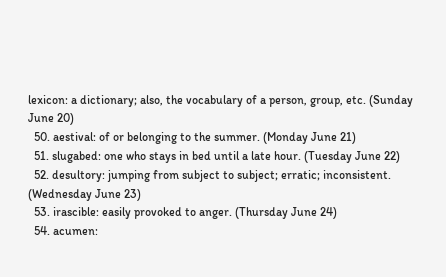lexicon: a dictionary; also, the vocabulary of a person, group, etc. (Sunday June 20)
  50. aestival: of or belonging to the summer. (Monday June 21)
  51. slugabed: one who stays in bed until a late hour. (Tuesday June 22)
  52. desultory: jumping from subject to subject; erratic; inconsistent. (Wednesday June 23)
  53. irascible: easily provoked to anger. (Thursday June 24)
  54. acumen: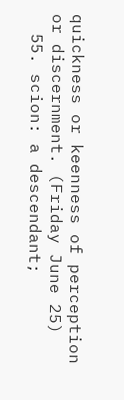quickness or keenness of perception or discernment. (Friday June 25)
  55. scion: a descendant;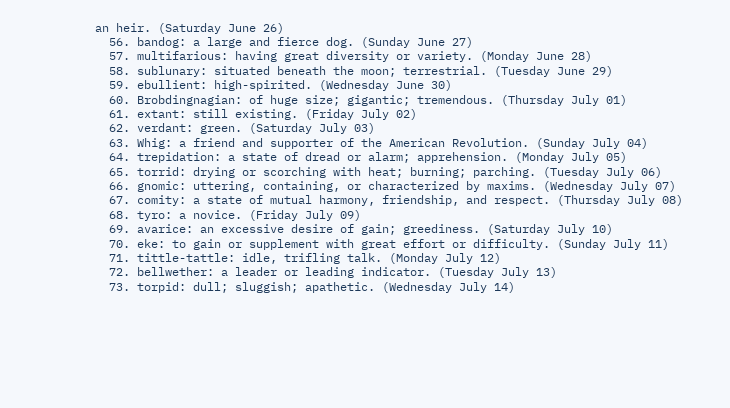an heir. (Saturday June 26)
  56. bandog: a large and fierce dog. (Sunday June 27)
  57. multifarious: having great diversity or variety. (Monday June 28)
  58. sublunary: situated beneath the moon; terrestrial. (Tuesday June 29)
  59. ebullient: high-spirited. (Wednesday June 30)
  60. Brobdingnagian: of huge size; gigantic; tremendous. (Thursday July 01)
  61. extant: still existing. (Friday July 02)
  62. verdant: green. (Saturday July 03)
  63. Whig: a friend and supporter of the American Revolution. (Sunday July 04)
  64. trepidation: a state of dread or alarm; apprehension. (Monday July 05)
  65. torrid: drying or scorching with heat; burning; parching. (Tuesday July 06)
  66. gnomic: uttering, containing, or characterized by maxims. (Wednesday July 07)
  67. comity: a state of mutual harmony, friendship, and respect. (Thursday July 08)
  68. tyro: a novice. (Friday July 09)
  69. avarice: an excessive desire of gain; greediness. (Saturday July 10)
  70. eke: to gain or supplement with great effort or difficulty. (Sunday July 11)
  71. tittle-tattle: idle, trifling talk. (Monday July 12)
  72. bellwether: a leader or leading indicator. (Tuesday July 13)
  73. torpid: dull; sluggish; apathetic. (Wednesday July 14)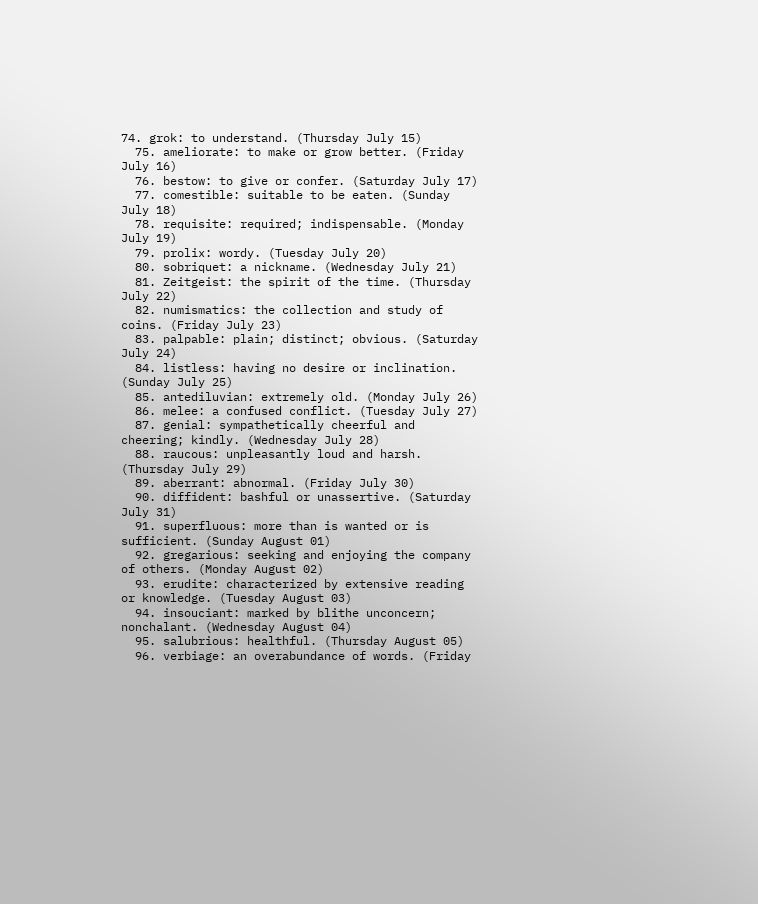74. grok: to understand. (Thursday July 15)
  75. ameliorate: to make or grow better. (Friday July 16)
  76. bestow: to give or confer. (Saturday July 17)
  77. comestible: suitable to be eaten. (Sunday July 18)
  78. requisite: required; indispensable. (Monday July 19)
  79. prolix: wordy. (Tuesday July 20)
  80. sobriquet: a nickname. (Wednesday July 21)
  81. Zeitgeist: the spirit of the time. (Thursday July 22)
  82. numismatics: the collection and study of coins. (Friday July 23)
  83. palpable: plain; distinct; obvious. (Saturday July 24)
  84. listless: having no desire or inclination. (Sunday July 25)
  85. antediluvian: extremely old. (Monday July 26)
  86. melee: a confused conflict. (Tuesday July 27)
  87. genial: sympathetically cheerful and cheering; kindly. (Wednesday July 28)
  88. raucous: unpleasantly loud and harsh. (Thursday July 29)
  89. aberrant: abnormal. (Friday July 30)
  90. diffident: bashful or unassertive. (Saturday July 31)
  91. superfluous: more than is wanted or is sufficient. (Sunday August 01)
  92. gregarious: seeking and enjoying the company of others. (Monday August 02)
  93. erudite: characterized by extensive reading or knowledge. (Tuesday August 03)
  94. insouciant: marked by blithe unconcern; nonchalant. (Wednesday August 04)
  95. salubrious: healthful. (Thursday August 05)
  96. verbiage: an overabundance of words. (Friday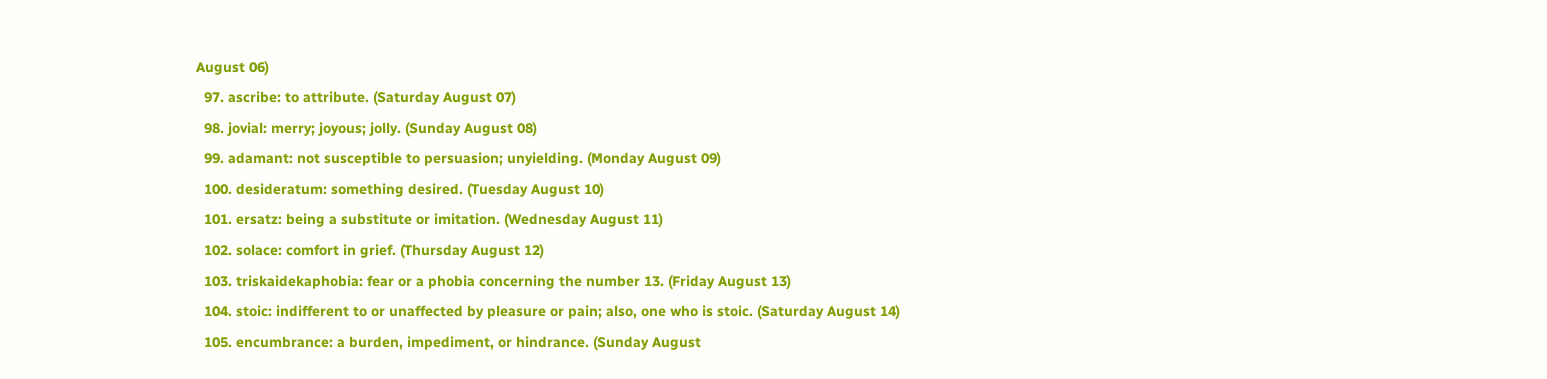August 06)
  97. ascribe: to attribute. (Saturday August 07)
  98. jovial: merry; joyous; jolly. (Sunday August 08)
  99. adamant: not susceptible to persuasion; unyielding. (Monday August 09)
  100. desideratum: something desired. (Tuesday August 10)
  101. ersatz: being a substitute or imitation. (Wednesday August 11)
  102. solace: comfort in grief. (Thursday August 12)
  103. triskaidekaphobia: fear or a phobia concerning the number 13. (Friday August 13)
  104. stoic: indifferent to or unaffected by pleasure or pain; also, one who is stoic. (Saturday August 14)
  105. encumbrance: a burden, impediment, or hindrance. (Sunday August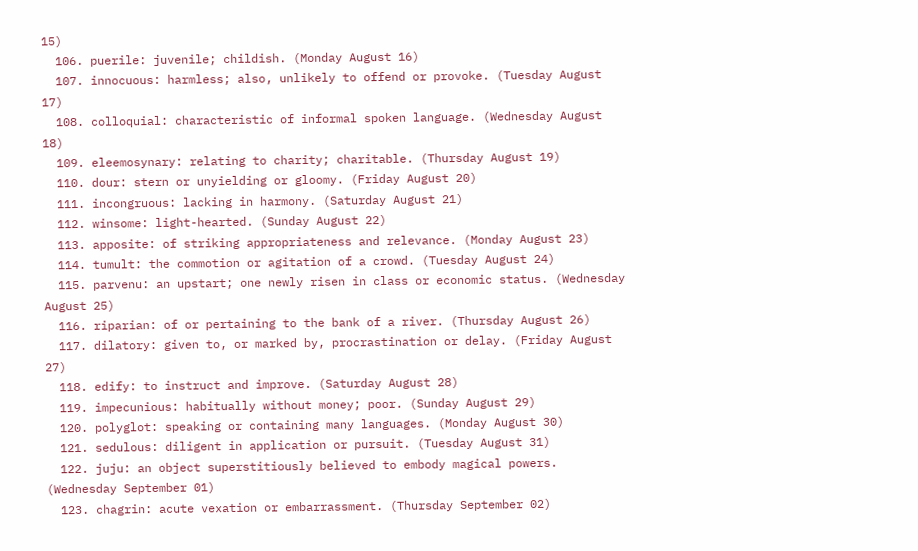15)
  106. puerile: juvenile; childish. (Monday August 16)
  107. innocuous: harmless; also, unlikely to offend or provoke. (Tuesday August 17)
  108. colloquial: characteristic of informal spoken language. (Wednesday August 18)
  109. eleemosynary: relating to charity; charitable. (Thursday August 19)
  110. dour: stern or unyielding or gloomy. (Friday August 20)
  111. incongruous: lacking in harmony. (Saturday August 21)
  112. winsome: light-hearted. (Sunday August 22)
  113. apposite: of striking appropriateness and relevance. (Monday August 23)
  114. tumult: the commotion or agitation of a crowd. (Tuesday August 24)
  115. parvenu: an upstart; one newly risen in class or economic status. (Wednesday August 25)
  116. riparian: of or pertaining to the bank of a river. (Thursday August 26)
  117. dilatory: given to, or marked by, procrastination or delay. (Friday August 27)
  118. edify: to instruct and improve. (Saturday August 28)
  119. impecunious: habitually without money; poor. (Sunday August 29)
  120. polyglot: speaking or containing many languages. (Monday August 30)
  121. sedulous: diligent in application or pursuit. (Tuesday August 31)
  122. juju: an object superstitiously believed to embody magical powers. (Wednesday September 01)
  123. chagrin: acute vexation or embarrassment. (Thursday September 02)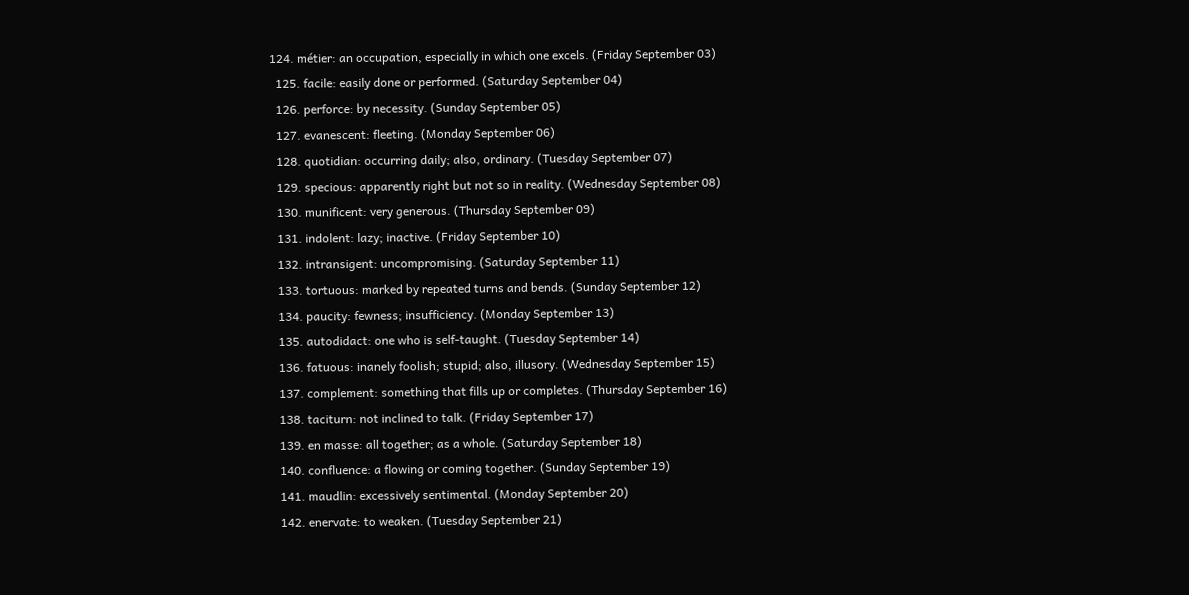124. métier: an occupation, especially in which one excels. (Friday September 03)
  125. facile: easily done or performed. (Saturday September 04)
  126. perforce: by necessity. (Sunday September 05)
  127. evanescent: fleeting. (Monday September 06)
  128. quotidian: occurring daily; also, ordinary. (Tuesday September 07)
  129. specious: apparently right but not so in reality. (Wednesday September 08)
  130. munificent: very generous. (Thursday September 09)
  131. indolent: lazy; inactive. (Friday September 10)
  132. intransigent: uncompromising. (Saturday September 11)
  133. tortuous: marked by repeated turns and bends. (Sunday September 12)
  134. paucity: fewness; insufficiency. (Monday September 13)
  135. autodidact: one who is self-taught. (Tuesday September 14)
  136. fatuous: inanely foolish; stupid; also, illusory. (Wednesday September 15)
  137. complement: something that fills up or completes. (Thursday September 16)
  138. taciturn: not inclined to talk. (Friday September 17)
  139. en masse: all together; as a whole. (Saturday September 18)
  140. confluence: a flowing or coming together. (Sunday September 19)
  141. maudlin: excessively sentimental. (Monday September 20)
  142. enervate: to weaken. (Tuesday September 21)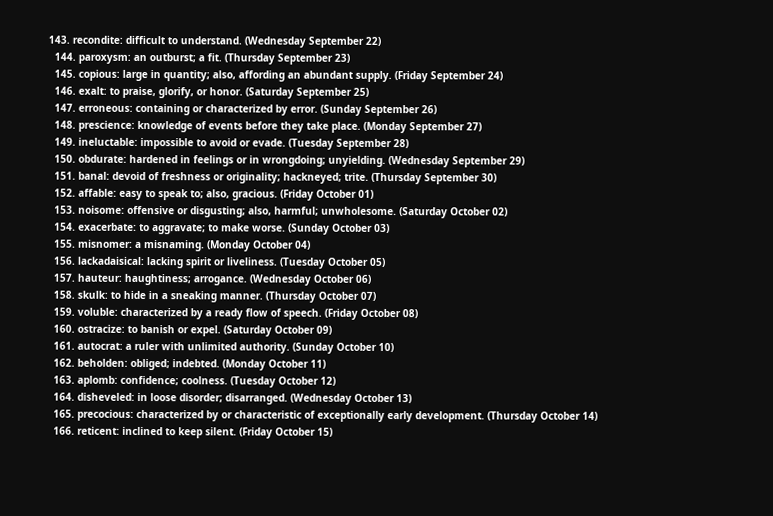143. recondite: difficult to understand. (Wednesday September 22)
  144. paroxysm: an outburst; a fit. (Thursday September 23)
  145. copious: large in quantity; also, affording an abundant supply. (Friday September 24)
  146. exalt: to praise, glorify, or honor. (Saturday September 25)
  147. erroneous: containing or characterized by error. (Sunday September 26)
  148. prescience: knowledge of events before they take place. (Monday September 27)
  149. ineluctable: impossible to avoid or evade. (Tuesday September 28)
  150. obdurate: hardened in feelings or in wrongdoing; unyielding. (Wednesday September 29)
  151. banal: devoid of freshness or originality; hackneyed; trite. (Thursday September 30)
  152. affable: easy to speak to; also, gracious. (Friday October 01)
  153. noisome: offensive or disgusting; also, harmful; unwholesome. (Saturday October 02)
  154. exacerbate: to aggravate; to make worse. (Sunday October 03)
  155. misnomer: a misnaming. (Monday October 04)
  156. lackadaisical: lacking spirit or liveliness. (Tuesday October 05)
  157. hauteur: haughtiness; arrogance. (Wednesday October 06)
  158. skulk: to hide in a sneaking manner. (Thursday October 07)
  159. voluble: characterized by a ready flow of speech. (Friday October 08)
  160. ostracize: to banish or expel. (Saturday October 09)
  161. autocrat: a ruler with unlimited authority. (Sunday October 10)
  162. beholden: obliged; indebted. (Monday October 11)
  163. aplomb: confidence; coolness. (Tuesday October 12)
  164. disheveled: in loose disorder; disarranged. (Wednesday October 13)
  165. precocious: characterized by or characteristic of exceptionally early development. (Thursday October 14)
  166. reticent: inclined to keep silent. (Friday October 15)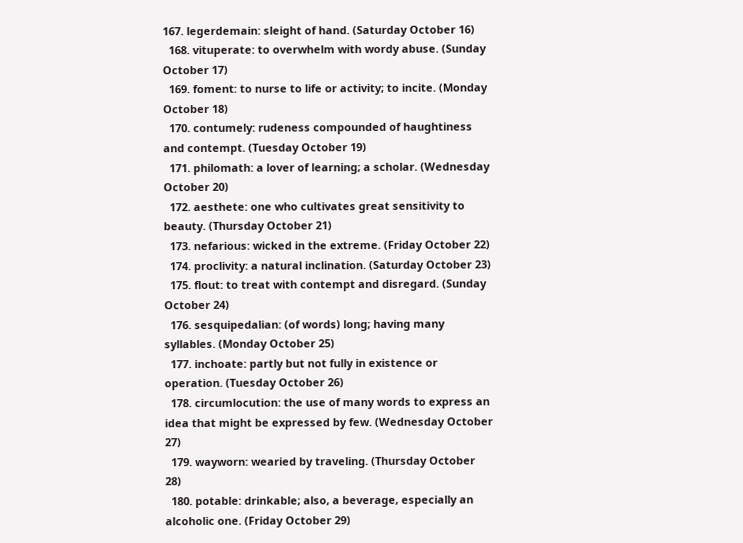167. legerdemain: sleight of hand. (Saturday October 16)
  168. vituperate: to overwhelm with wordy abuse. (Sunday October 17)
  169. foment: to nurse to life or activity; to incite. (Monday October 18)
  170. contumely: rudeness compounded of haughtiness and contempt. (Tuesday October 19)
  171. philomath: a lover of learning; a scholar. (Wednesday October 20)
  172. aesthete: one who cultivates great sensitivity to beauty. (Thursday October 21)
  173. nefarious: wicked in the extreme. (Friday October 22)
  174. proclivity: a natural inclination. (Saturday October 23)
  175. flout: to treat with contempt and disregard. (Sunday October 24)
  176. sesquipedalian: (of words) long; having many syllables. (Monday October 25)
  177. inchoate: partly but not fully in existence or operation. (Tuesday October 26)
  178. circumlocution: the use of many words to express an idea that might be expressed by few. (Wednesday October 27)
  179. wayworn: wearied by traveling. (Thursday October 28)
  180. potable: drinkable; also, a beverage, especially an alcoholic one. (Friday October 29)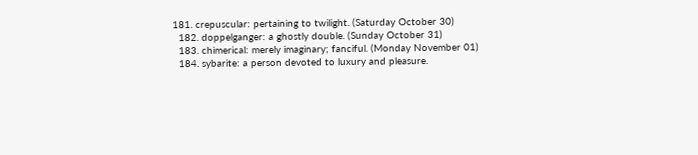181. crepuscular: pertaining to twilight. (Saturday October 30)
  182. doppelganger: a ghostly double. (Sunday October 31)
  183. chimerical: merely imaginary; fanciful. (Monday November 01)
  184. sybarite: a person devoted to luxury and pleasure.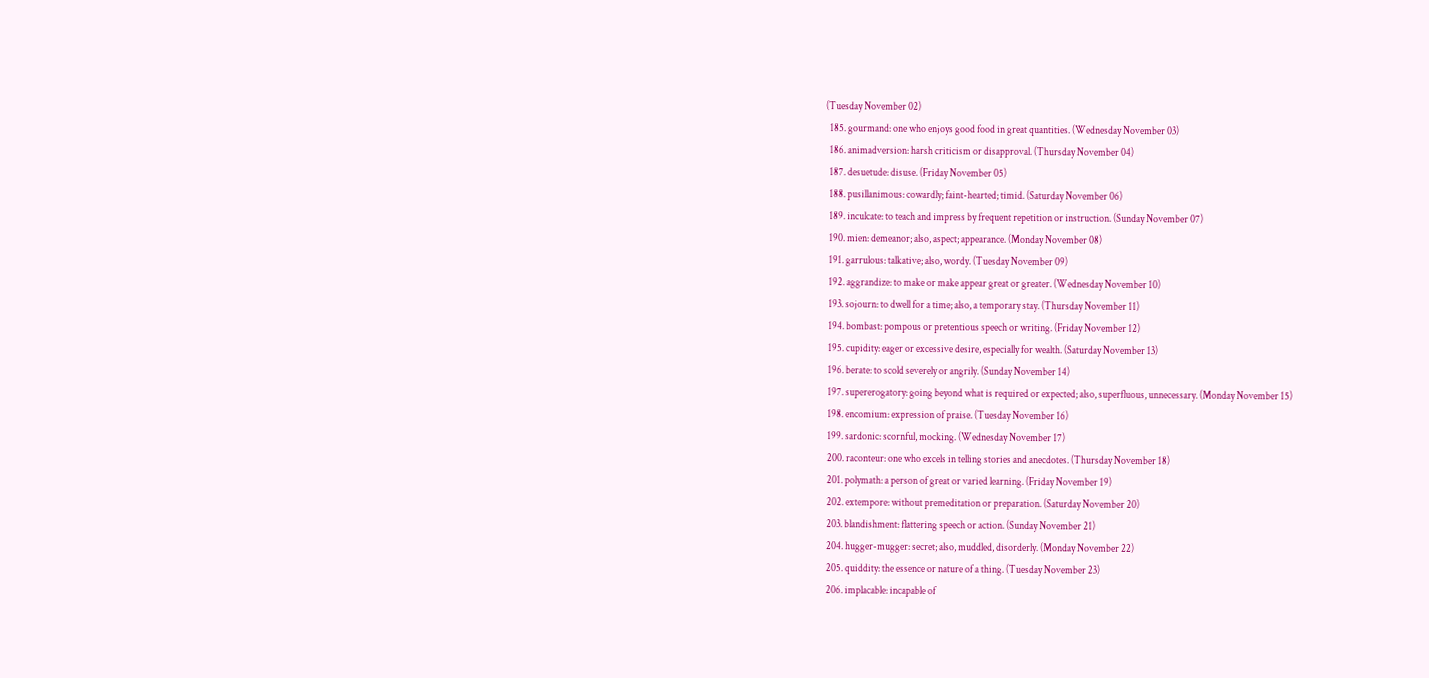(Tuesday November 02)
  185. gourmand: one who enjoys good food in great quantities. (Wednesday November 03)
  186. animadversion: harsh criticism or disapproval. (Thursday November 04)
  187. desuetude: disuse. (Friday November 05)
  188. pusillanimous: cowardly; faint-hearted; timid. (Saturday November 06)
  189. inculcate: to teach and impress by frequent repetition or instruction. (Sunday November 07)
  190. mien: demeanor; also, aspect; appearance. (Monday November 08)
  191. garrulous: talkative; also, wordy. (Tuesday November 09)
  192. aggrandize: to make or make appear great or greater. (Wednesday November 10)
  193. sojourn: to dwell for a time; also, a temporary stay. (Thursday November 11)
  194. bombast: pompous or pretentious speech or writing. (Friday November 12)
  195. cupidity: eager or excessive desire, especially for wealth. (Saturday November 13)
  196. berate: to scold severely or angrily. (Sunday November 14)
  197. supererogatory: going beyond what is required or expected; also, superfluous, unnecessary. (Monday November 15)
  198. encomium: expression of praise. (Tuesday November 16)
  199. sardonic: scornful, mocking. (Wednesday November 17)
  200. raconteur: one who excels in telling stories and anecdotes. (Thursday November 18)
  201. polymath: a person of great or varied learning. (Friday November 19)
  202. extempore: without premeditation or preparation. (Saturday November 20)
  203. blandishment: flattering speech or action. (Sunday November 21)
  204. hugger-mugger: secret; also, muddled, disorderly. (Monday November 22)
  205. quiddity: the essence or nature of a thing. (Tuesday November 23)
  206. implacable: incapable of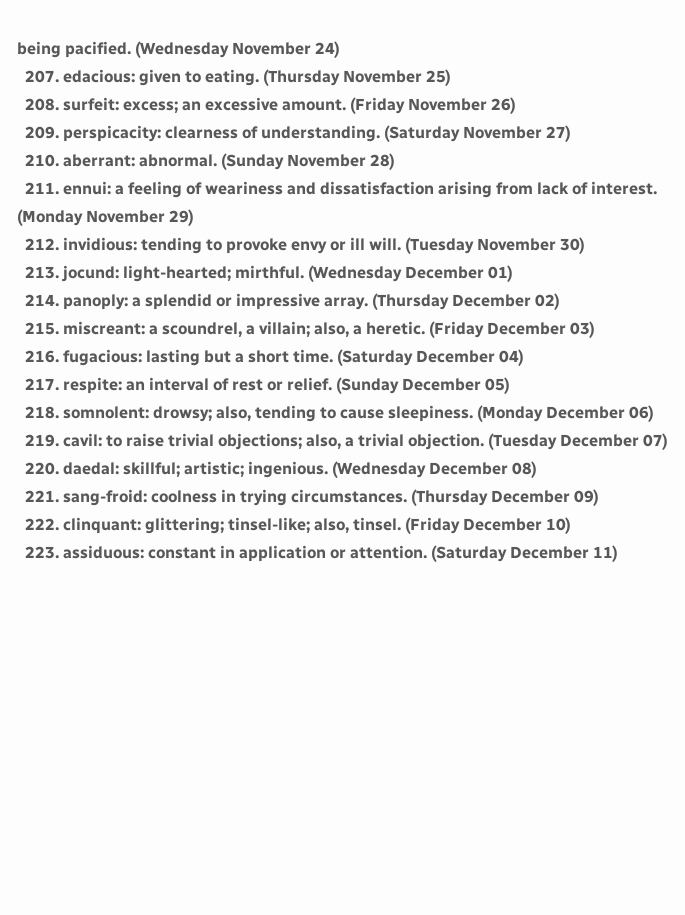being pacified. (Wednesday November 24)
  207. edacious: given to eating. (Thursday November 25)
  208. surfeit: excess; an excessive amount. (Friday November 26)
  209. perspicacity: clearness of understanding. (Saturday November 27)
  210. aberrant: abnormal. (Sunday November 28)
  211. ennui: a feeling of weariness and dissatisfaction arising from lack of interest. (Monday November 29)
  212. invidious: tending to provoke envy or ill will. (Tuesday November 30)
  213. jocund: light-hearted; mirthful. (Wednesday December 01)
  214. panoply: a splendid or impressive array. (Thursday December 02)
  215. miscreant: a scoundrel, a villain; also, a heretic. (Friday December 03)
  216. fugacious: lasting but a short time. (Saturday December 04)
  217. respite: an interval of rest or relief. (Sunday December 05)
  218. somnolent: drowsy; also, tending to cause sleepiness. (Monday December 06)
  219. cavil: to raise trivial objections; also, a trivial objection. (Tuesday December 07)
  220. daedal: skillful; artistic; ingenious. (Wednesday December 08)
  221. sang-froid: coolness in trying circumstances. (Thursday December 09)
  222. clinquant: glittering; tinsel-like; also, tinsel. (Friday December 10)
  223. assiduous: constant in application or attention. (Saturday December 11)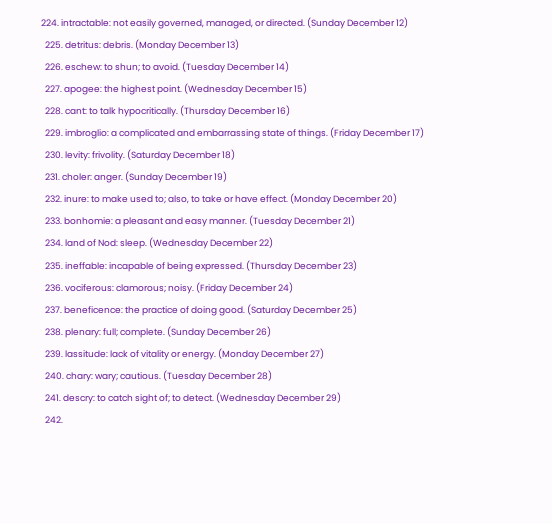224. intractable: not easily governed, managed, or directed. (Sunday December 12)
  225. detritus: debris. (Monday December 13)
  226. eschew: to shun; to avoid. (Tuesday December 14)
  227. apogee: the highest point. (Wednesday December 15)
  228. cant: to talk hypocritically. (Thursday December 16)
  229. imbroglio: a complicated and embarrassing state of things. (Friday December 17)
  230. levity: frivolity. (Saturday December 18)
  231. choler: anger. (Sunday December 19)
  232. inure: to make used to; also, to take or have effect. (Monday December 20)
  233. bonhomie: a pleasant and easy manner. (Tuesday December 21)
  234. land of Nod: sleep. (Wednesday December 22)
  235. ineffable: incapable of being expressed. (Thursday December 23)
  236. vociferous: clamorous; noisy. (Friday December 24)
  237. beneficence: the practice of doing good. (Saturday December 25)
  238. plenary: full; complete. (Sunday December 26)
  239. lassitude: lack of vitality or energy. (Monday December 27)
  240. chary: wary; cautious. (Tuesday December 28)
  241. descry: to catch sight of; to detect. (Wednesday December 29)
  242.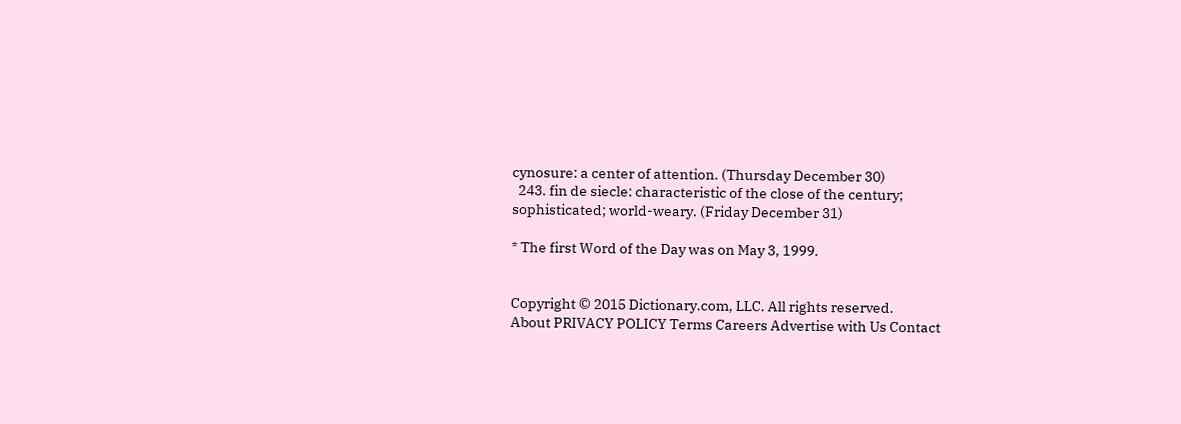cynosure: a center of attention. (Thursday December 30)
  243. fin de siecle: characteristic of the close of the century; sophisticated; world-weary. (Friday December 31)

* The first Word of the Day was on May 3, 1999.


Copyright © 2015 Dictionary.com, LLC. All rights reserved.
About PRIVACY POLICY Terms Careers Advertise with Us Contact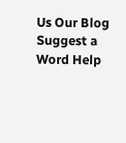Us Our Blog Suggest a Word Help